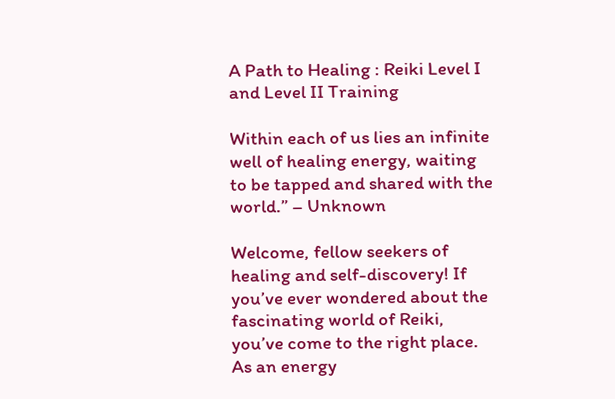A Path to Healing : Reiki Level I and Level II Training

Within each of us lies an infinite well of healing energy, waiting to be tapped and shared with the world.” – Unknown

Welcome, fellow seekers of healing and self-discovery! If you’ve ever wondered about the fascinating world of Reiki, you’ve come to the right place. As an energy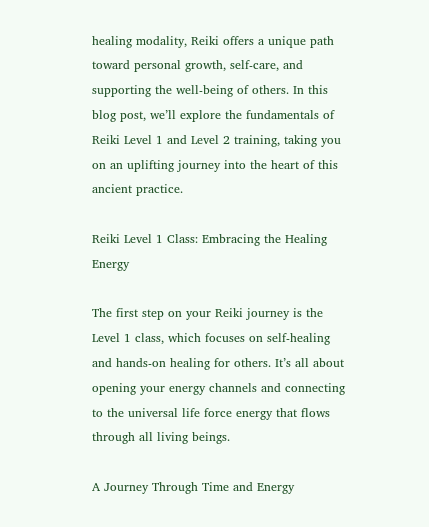healing modality, Reiki offers a unique path toward personal growth, self-care, and supporting the well-being of others. In this blog post, we’ll explore the fundamentals of Reiki Level 1 and Level 2 training, taking you on an uplifting journey into the heart of this ancient practice.

Reiki Level 1 Class: Embracing the Healing Energy

The first step on your Reiki journey is the Level 1 class, which focuses on self-healing and hands-on healing for others. It’s all about opening your energy channels and connecting to the universal life force energy that flows through all living beings.

A Journey Through Time and Energy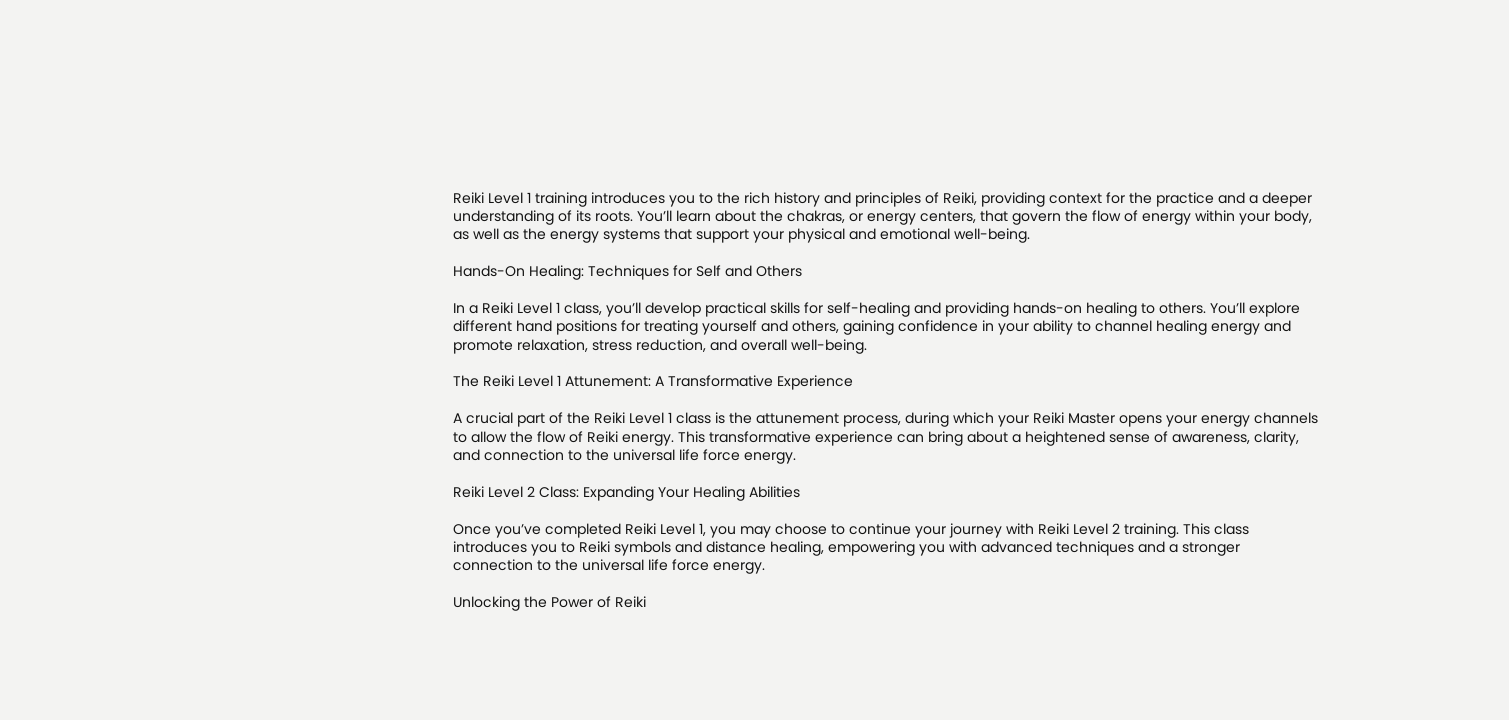Reiki Level 1 training introduces you to the rich history and principles of Reiki, providing context for the practice and a deeper understanding of its roots. You’ll learn about the chakras, or energy centers, that govern the flow of energy within your body, as well as the energy systems that support your physical and emotional well-being.

Hands-On Healing: Techniques for Self and Others

In a Reiki Level 1 class, you’ll develop practical skills for self-healing and providing hands-on healing to others. You’ll explore different hand positions for treating yourself and others, gaining confidence in your ability to channel healing energy and promote relaxation, stress reduction, and overall well-being.

The Reiki Level 1 Attunement: A Transformative Experience

A crucial part of the Reiki Level 1 class is the attunement process, during which your Reiki Master opens your energy channels to allow the flow of Reiki energy. This transformative experience can bring about a heightened sense of awareness, clarity, and connection to the universal life force energy.

Reiki Level 2 Class: Expanding Your Healing Abilities

Once you’ve completed Reiki Level 1, you may choose to continue your journey with Reiki Level 2 training. This class introduces you to Reiki symbols and distance healing, empowering you with advanced techniques and a stronger connection to the universal life force energy.

Unlocking the Power of Reiki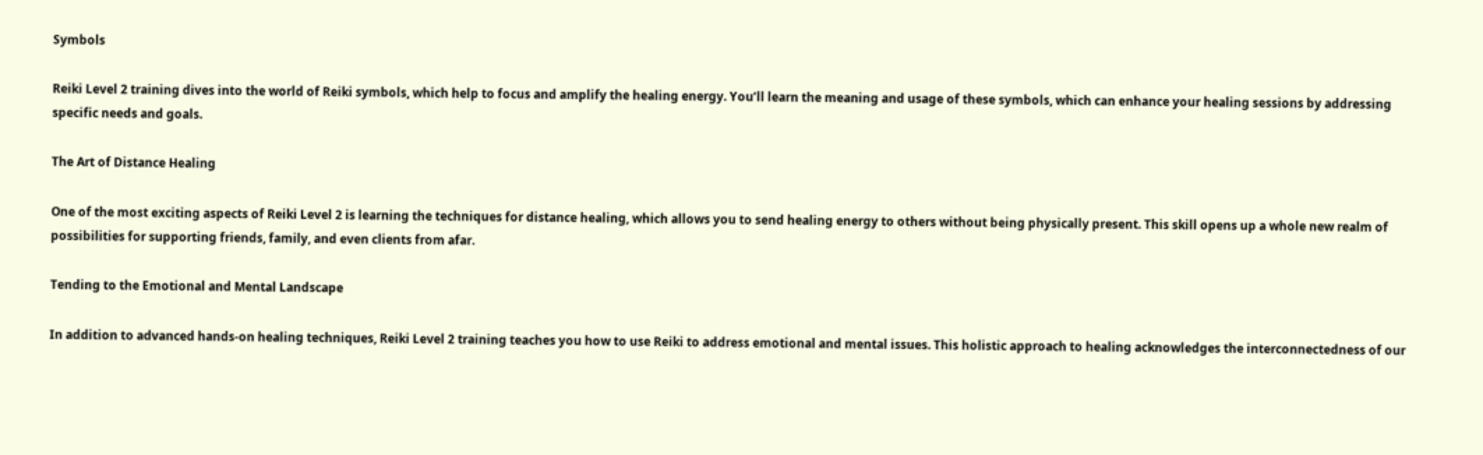Symbols

Reiki Level 2 training dives into the world of Reiki symbols, which help to focus and amplify the healing energy. You’ll learn the meaning and usage of these symbols, which can enhance your healing sessions by addressing specific needs and goals.

The Art of Distance Healing

One of the most exciting aspects of Reiki Level 2 is learning the techniques for distance healing, which allows you to send healing energy to others without being physically present. This skill opens up a whole new realm of possibilities for supporting friends, family, and even clients from afar.

Tending to the Emotional and Mental Landscape

In addition to advanced hands-on healing techniques, Reiki Level 2 training teaches you how to use Reiki to address emotional and mental issues. This holistic approach to healing acknowledges the interconnectedness of our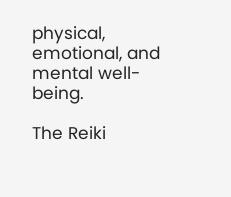physical, emotional, and mental well-being.

The Reiki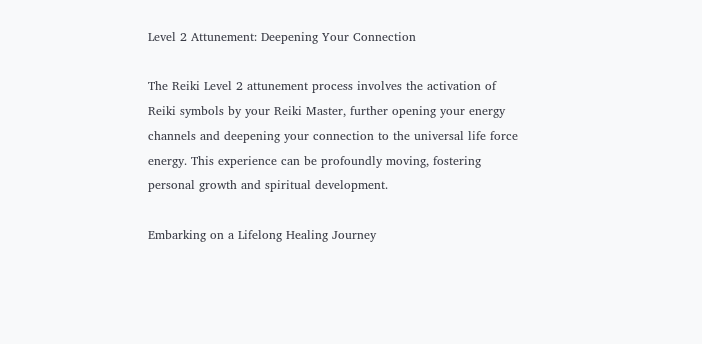Level 2 Attunement: Deepening Your Connection

The Reiki Level 2 attunement process involves the activation of Reiki symbols by your Reiki Master, further opening your energy channels and deepening your connection to the universal life force energy. This experience can be profoundly moving, fostering personal growth and spiritual development.

Embarking on a Lifelong Healing Journey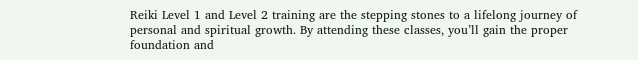Reiki Level 1 and Level 2 training are the stepping stones to a lifelong journey of personal and spiritual growth. By attending these classes, you’ll gain the proper foundation and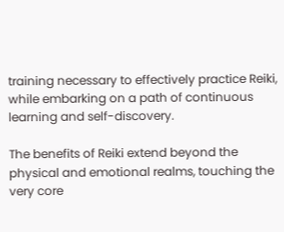training necessary to effectively practice Reiki, while embarking on a path of continuous learning and self-discovery.

The benefits of Reiki extend beyond the physical and emotional realms, touching the very core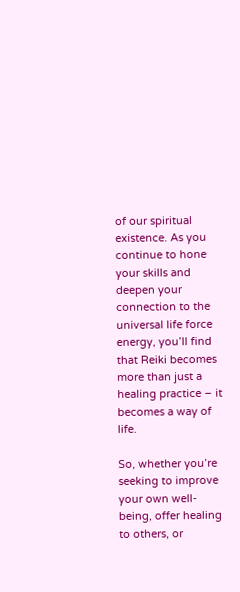of our spiritual existence. As you continue to hone your skills and deepen your connection to the universal life force energy, you’ll find that Reiki becomes more than just a healing practice – it becomes a way of life.

So, whether you’re seeking to improve your own well-being, offer healing to others, or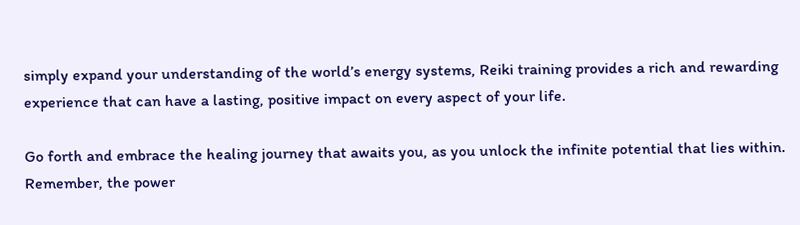simply expand your understanding of the world’s energy systems, Reiki training provides a rich and rewarding experience that can have a lasting, positive impact on every aspect of your life.

Go forth and embrace the healing journey that awaits you, as you unlock the infinite potential that lies within. Remember, the power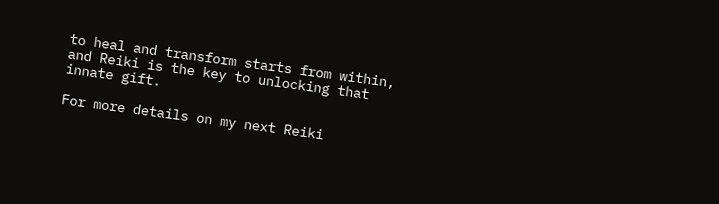to heal and transform starts from within, and Reiki is the key to unlocking that innate gift.

For more details on my next Reiki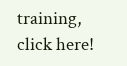training, click here!